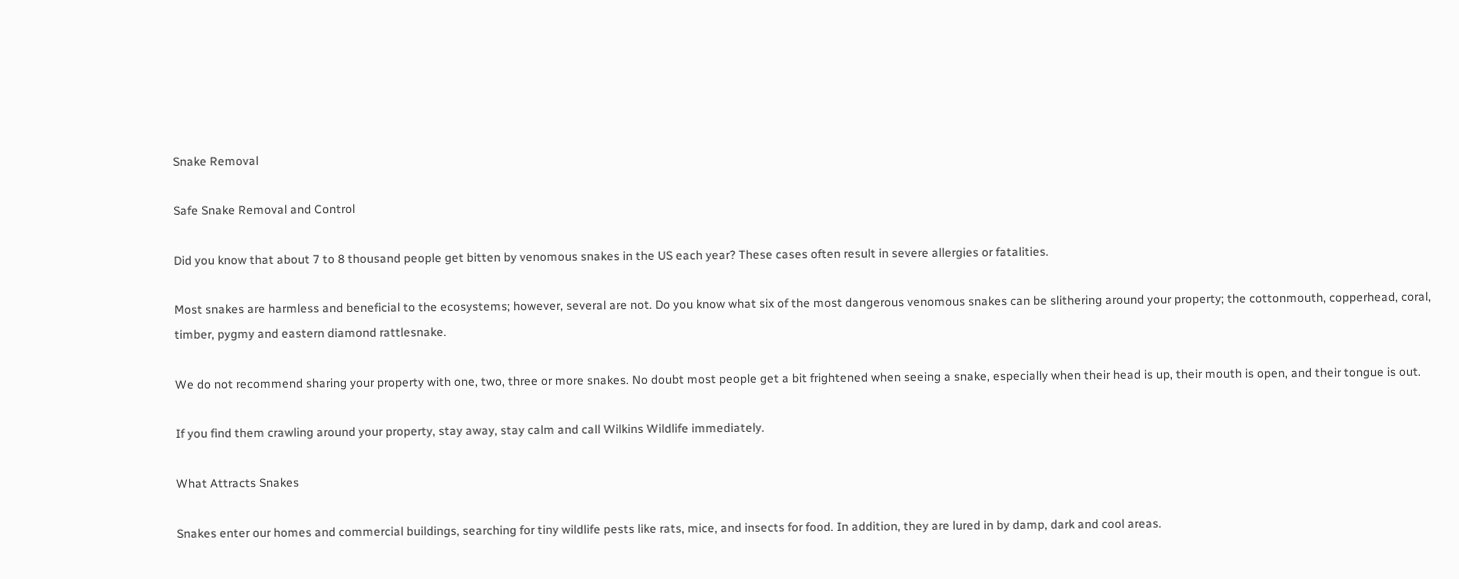Snake Removal

Safe Snake Removal and Control

Did you know that about 7 to 8 thousand people get bitten by venomous snakes in the US each year? These cases often result in severe allergies or fatalities.

Most snakes are harmless and beneficial to the ecosystems; however, several are not. Do you know what six of the most dangerous venomous snakes can be slithering around your property; the cottonmouth, copperhead, coral, timber, pygmy and eastern diamond rattlesnake.

We do not recommend sharing your property with one, two, three or more snakes. No doubt most people get a bit frightened when seeing a snake, especially when their head is up, their mouth is open, and their tongue is out.

If you find them crawling around your property, stay away, stay calm and call Wilkins Wildlife immediately.

What Attracts Snakes

Snakes enter our homes and commercial buildings, searching for tiny wildlife pests like rats, mice, and insects for food. In addition, they are lured in by damp, dark and cool areas.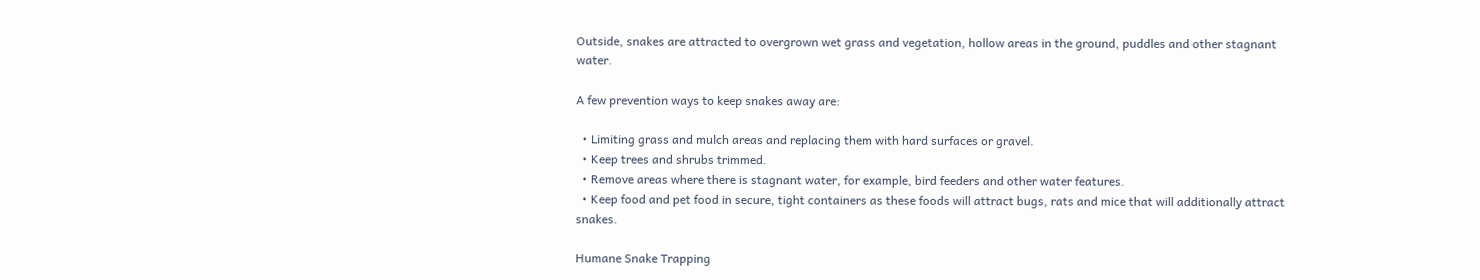Outside, snakes are attracted to overgrown wet grass and vegetation, hollow areas in the ground, puddles and other stagnant water.

A few prevention ways to keep snakes away are:

  • Limiting grass and mulch areas and replacing them with hard surfaces or gravel.
  • Keep trees and shrubs trimmed.
  • Remove areas where there is stagnant water, for example, bird feeders and other water features.
  • Keep food and pet food in secure, tight containers as these foods will attract bugs, rats and mice that will additionally attract snakes.

Humane Snake Trapping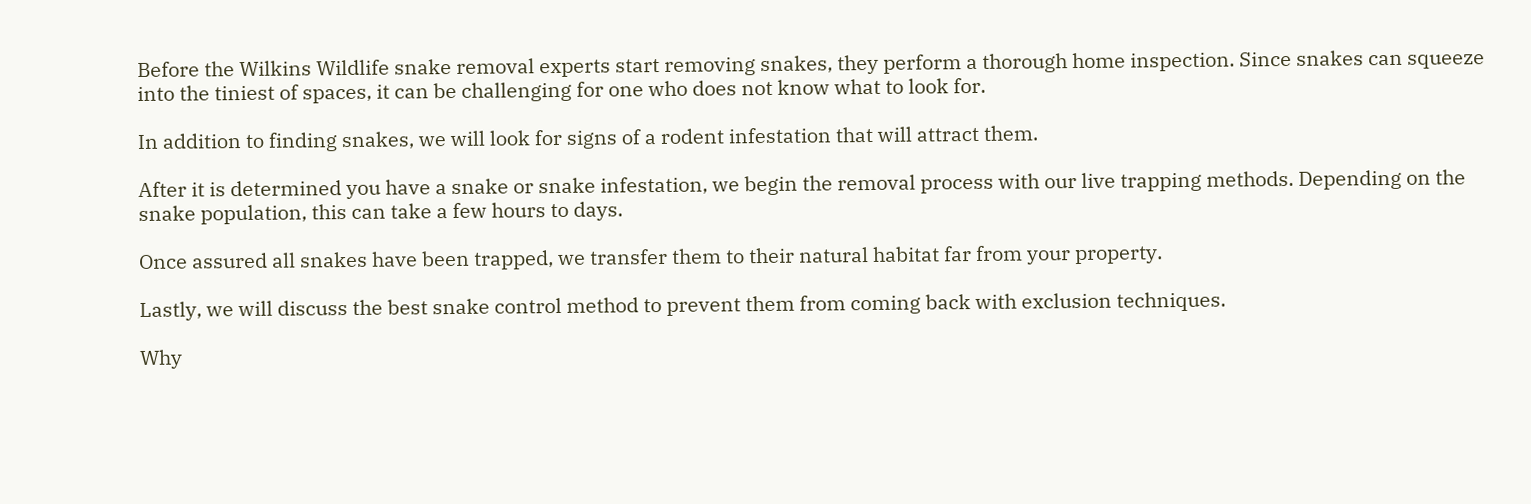Before the Wilkins Wildlife snake removal experts start removing snakes, they perform a thorough home inspection. Since snakes can squeeze into the tiniest of spaces, it can be challenging for one who does not know what to look for.

In addition to finding snakes, we will look for signs of a rodent infestation that will attract them.

After it is determined you have a snake or snake infestation, we begin the removal process with our live trapping methods. Depending on the snake population, this can take a few hours to days.

Once assured all snakes have been trapped, we transfer them to their natural habitat far from your property.

Lastly, we will discuss the best snake control method to prevent them from coming back with exclusion techniques.

Why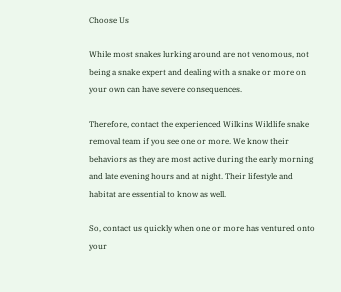Choose Us

While most snakes lurking around are not venomous, not being a snake expert and dealing with a snake or more on your own can have severe consequences.

Therefore, contact the experienced Wilkins Wildlife snake removal team if you see one or more. We know their behaviors as they are most active during the early morning and late evening hours and at night. Their lifestyle and habitat are essential to know as well.

So, contact us quickly when one or more has ventured onto your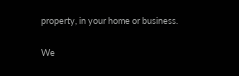property, in your home or business.

We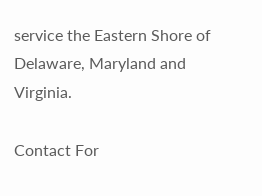service the Eastern Shore of Delaware, Maryland and Virginia.

Contact For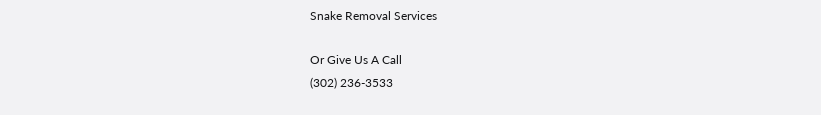Snake Removal Services

Or Give Us A Call
(302) 236-3533